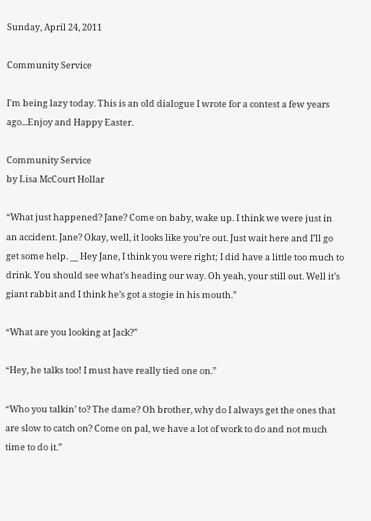Sunday, April 24, 2011

Community Service

I'm being lazy today. This is an old dialogue I wrote for a contest a few years ago...Enjoy and Happy Easter.

Community Service
by Lisa McCourt Hollar

“What just happened? Jane? Come on baby, wake up. I think we were just in an accident. Jane? Okay, well, it looks like you’re out. Just wait here and I’ll go get some help. __ Hey Jane, I think you were right; I did have a little too much to drink. You should see what’s heading our way. Oh yeah, your still out. Well it’s giant rabbit and I think he’s got a stogie in his mouth.”

“What are you looking at Jack?”

“Hey, he talks too! I must have really tied one on.”

“Who you talkin’ to? The dame? Oh brother, why do I always get the ones that are slow to catch on? Come on pal, we have a lot of work to do and not much time to do it.”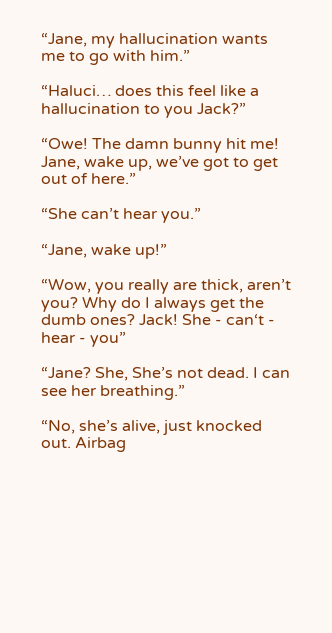“Jane, my hallucination wants me to go with him.”

“Haluci… does this feel like a hallucination to you Jack?”

“Owe! The damn bunny hit me! Jane, wake up, we’ve got to get out of here.”

“She can’t hear you.”

“Jane, wake up!”

“Wow, you really are thick, aren’t you? Why do I always get the dumb ones? Jack! She - can‘t - hear - you”

“Jane? She, She’s not dead. I can see her breathing.”

“No, she’s alive, just knocked out. Airbag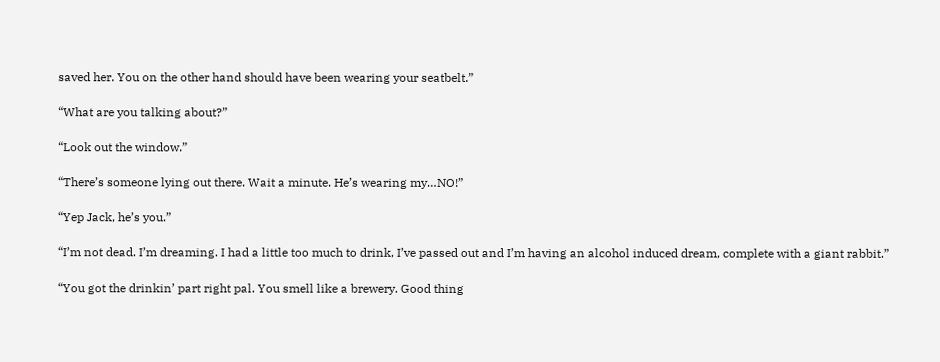saved her. You on the other hand should have been wearing your seatbelt.”

“What are you talking about?”

“Look out the window.”

“There’s someone lying out there. Wait a minute. He’s wearing my…NO!”

“Yep Jack, he’s you.”

“I’m not dead. I’m dreaming. I had a little too much to drink, I’ve passed out and I’m having an alcohol induced dream, complete with a giant rabbit.”

“You got the drinkin’ part right pal. You smell like a brewery. Good thing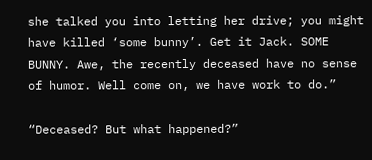she talked you into letting her drive; you might have killed ‘some bunny’. Get it Jack. SOME BUNNY. Awe, the recently deceased have no sense of humor. Well come on, we have work to do.”

“Deceased? But what happened?”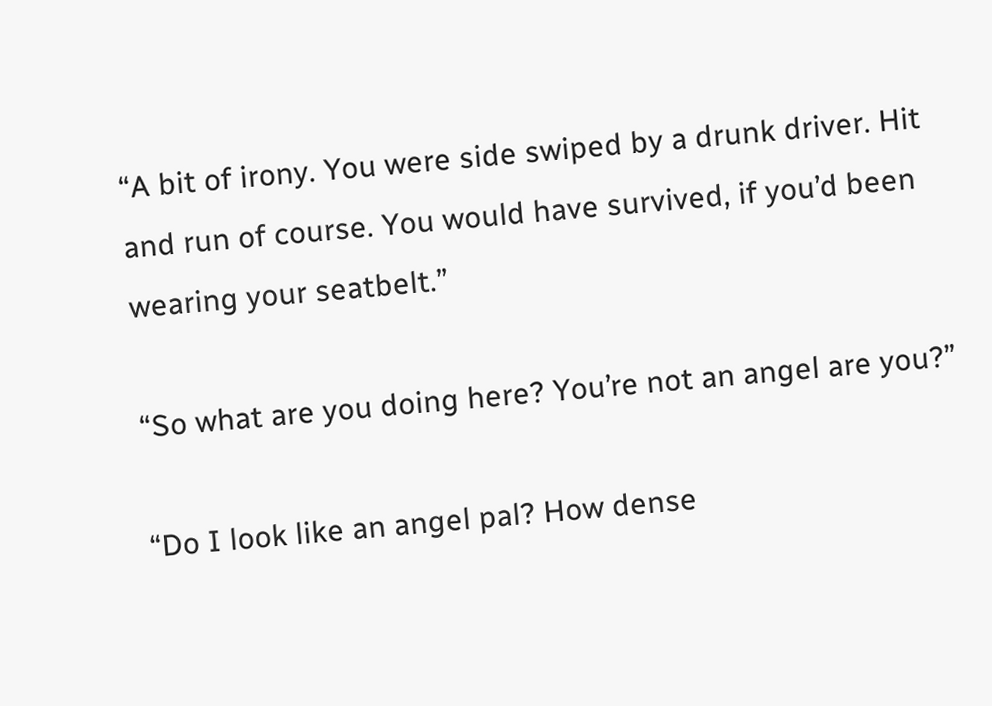“A bit of irony. You were side swiped by a drunk driver. Hit and run of course. You would have survived, if you’d been wearing your seatbelt.”

“So what are you doing here? You’re not an angel are you?”

“Do I look like an angel pal? How dense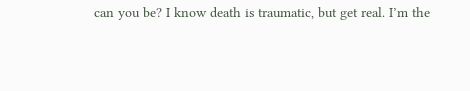can you be? I know death is traumatic, but get real. I’m the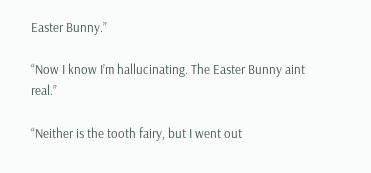Easter Bunny.”

“Now I know I’m hallucinating. The Easter Bunny aint real.”

“Neither is the tooth fairy, but I went out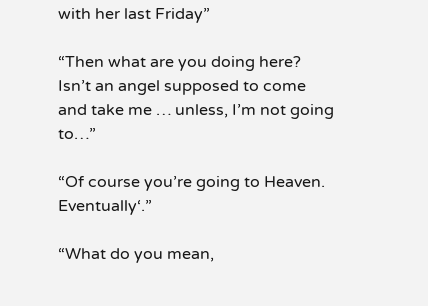with her last Friday”

“Then what are you doing here? Isn’t an angel supposed to come and take me … unless, I’m not going to…”

“Of course you’re going to Heaven. Eventually‘.”

“What do you mean,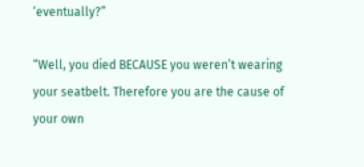‘eventually?”

“Well, you died BECAUSE you weren’t wearing your seatbelt. Therefore you are the cause of your own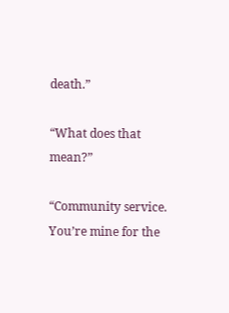death.”

“What does that mean?”

“Community service. You’re mine for the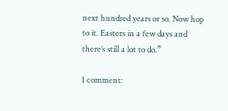next hundred years or so. Now hop to it. Easters in a few days and there’s still a lot to do.”

1 comment: